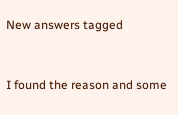New answers tagged


I found the reason and some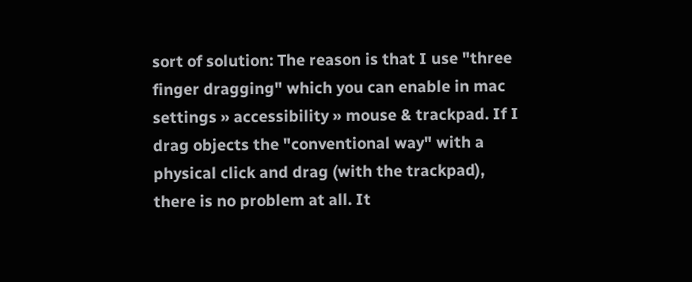sort of solution: The reason is that I use "three finger dragging" which you can enable in mac settings » accessibility » mouse & trackpad. If I drag objects the "conventional way" with a physical click and drag (with the trackpad), there is no problem at all. It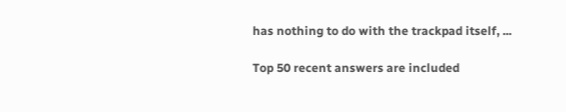has nothing to do with the trackpad itself, ...

Top 50 recent answers are included